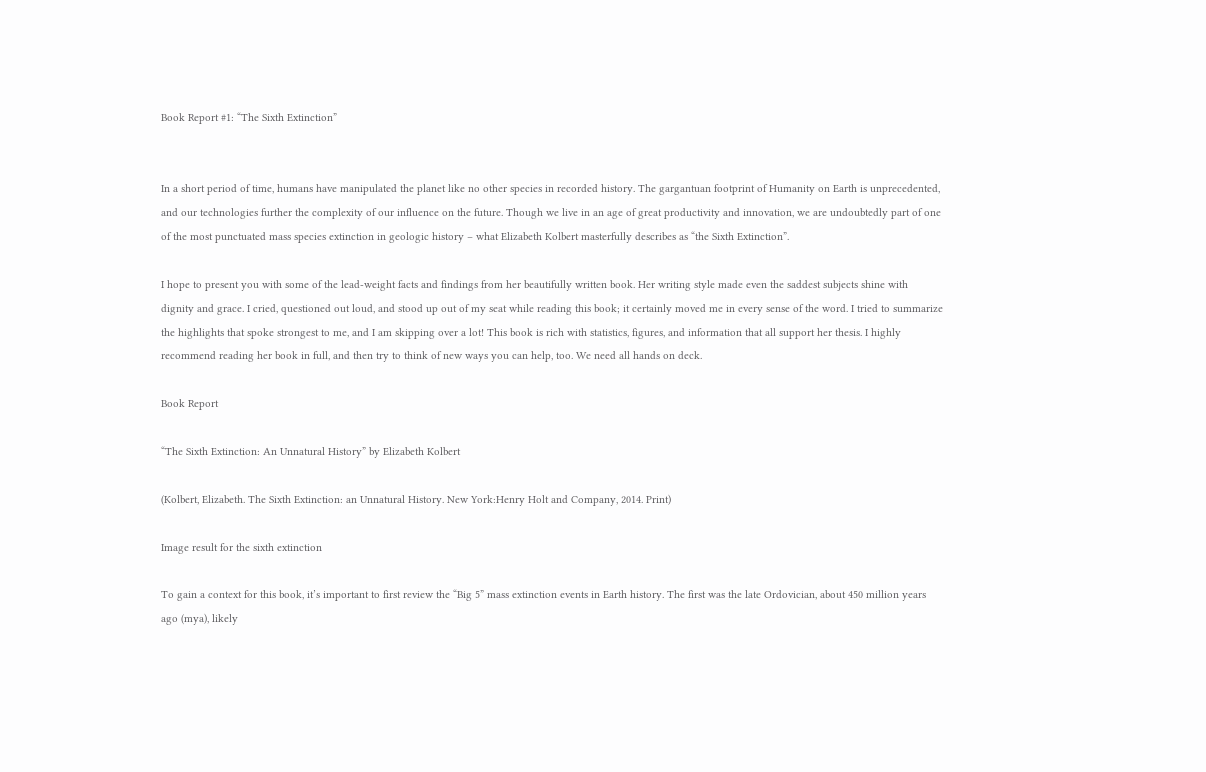Book Report #1: “The Sixth Extinction”


In a short period of time, humans have manipulated the planet like no other species in recorded history. The gargantuan footprint of Humanity on Earth is unprecedented, and our technologies further the complexity of our influence on the future. Though we live in an age of great productivity and innovation, we are undoubtedly part of one of the most punctuated mass species extinction in geologic history – what Elizabeth Kolbert masterfully describes as “the Sixth Extinction”.

I hope to present you with some of the lead-weight facts and findings from her beautifully written book. Her writing style made even the saddest subjects shine with dignity and grace. I cried, questioned out loud, and stood up out of my seat while reading this book; it certainly moved me in every sense of the word. I tried to summarize the highlights that spoke strongest to me, and I am skipping over a lot! This book is rich with statistics, figures, and information that all support her thesis. I highly recommend reading her book in full, and then try to think of new ways you can help, too. We need all hands on deck.

Book Report

“The Sixth Extinction: An Unnatural History” by Elizabeth Kolbert

(Kolbert, Elizabeth. The Sixth Extinction: an Unnatural History. New York:Henry Holt and Company, 2014. Print)

Image result for the sixth extinction

To gain a context for this book, it’s important to first review the “Big 5” mass extinction events in Earth history. The first was the late Ordovician, about 450 million years ago (mya), likely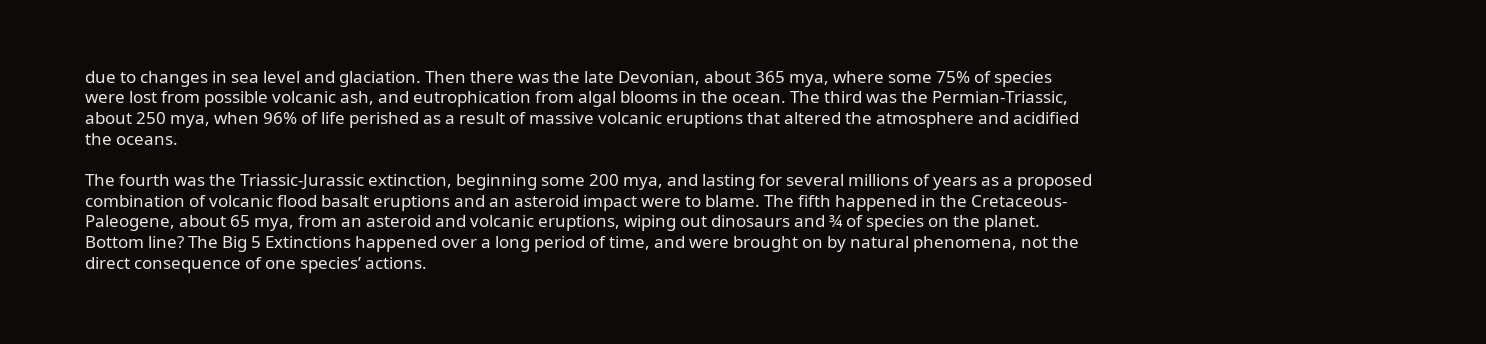due to changes in sea level and glaciation. Then there was the late Devonian, about 365 mya, where some 75% of species were lost from possible volcanic ash, and eutrophication from algal blooms in the ocean. The third was the Permian-Triassic, about 250 mya, when 96% of life perished as a result of massive volcanic eruptions that altered the atmosphere and acidified the oceans.

The fourth was the Triassic-Jurassic extinction, beginning some 200 mya, and lasting for several millions of years as a proposed combination of volcanic flood basalt eruptions and an asteroid impact were to blame. The fifth happened in the Cretaceous-Paleogene, about 65 mya, from an asteroid and volcanic eruptions, wiping out dinosaurs and ¾ of species on the planet. Bottom line? The Big 5 Extinctions happened over a long period of time, and were brought on by natural phenomena, not the direct consequence of one species’ actions.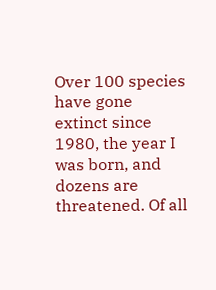Over 100 species have gone extinct since 1980, the year I was born, and dozens are threatened. Of all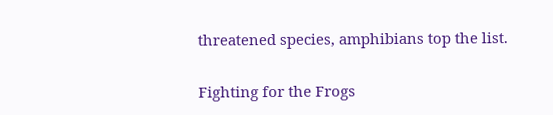threatened species, amphibians top the list.

Fighting for the Frogs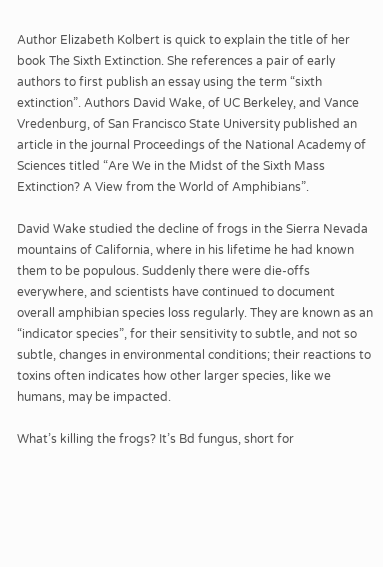Author Elizabeth Kolbert is quick to explain the title of her book The Sixth Extinction. She references a pair of early authors to first publish an essay using the term “sixth extinction”. Authors David Wake, of UC Berkeley, and Vance Vredenburg, of San Francisco State University published an article in the journal Proceedings of the National Academy of Sciences titled “Are We in the Midst of the Sixth Mass Extinction? A View from the World of Amphibians”.

David Wake studied the decline of frogs in the Sierra Nevada mountains of California, where in his lifetime he had known them to be populous. Suddenly there were die-offs everywhere, and scientists have continued to document overall amphibian species loss regularly. They are known as an “indicator species”, for their sensitivity to subtle, and not so subtle, changes in environmental conditions; their reactions to toxins often indicates how other larger species, like we humans, may be impacted.

What’s killing the frogs? It’s Bd fungus, short for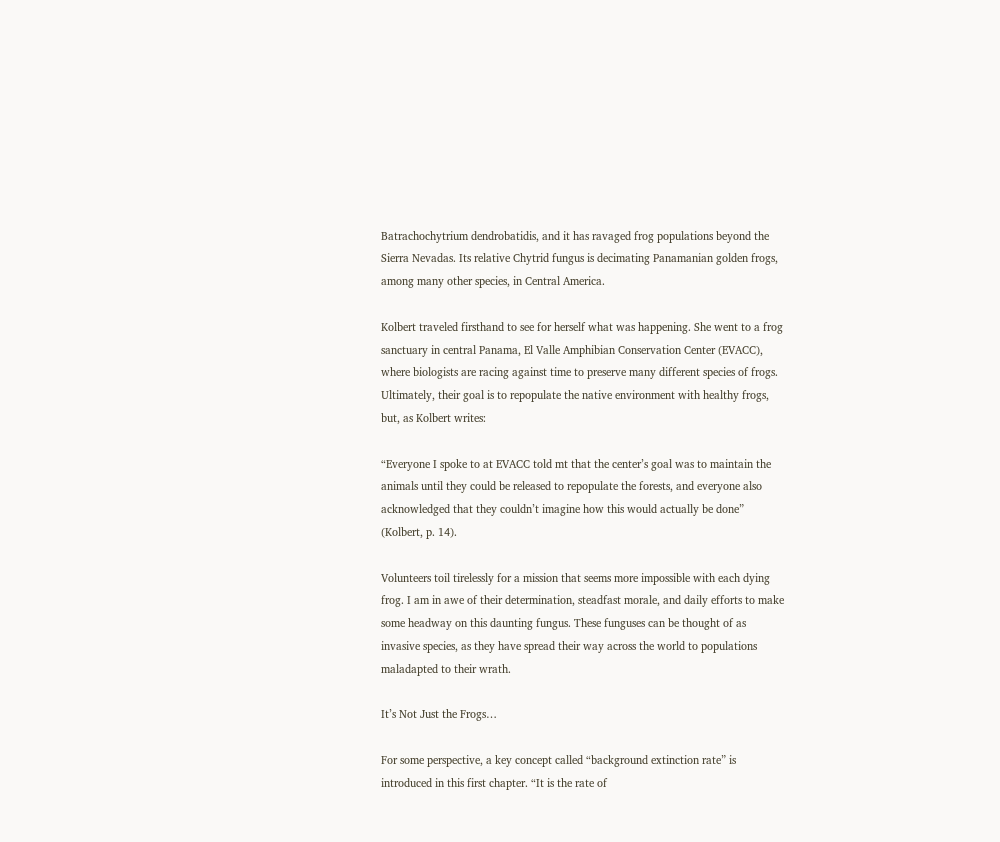Batrachochytrium dendrobatidis, and it has ravaged frog populations beyond the Sierra Nevadas. Its relative Chytrid fungus is decimating Panamanian golden frogs, among many other species, in Central America.

Kolbert traveled firsthand to see for herself what was happening. She went to a frog sanctuary in central Panama, El Valle Amphibian Conservation Center (EVACC), where biologists are racing against time to preserve many different species of frogs. Ultimately, their goal is to repopulate the native environment with healthy frogs, but, as Kolbert writes:

“Everyone I spoke to at EVACC told mt that the center’s goal was to maintain the animals until they could be released to repopulate the forests, and everyone also acknowledged that they couldn’t imagine how this would actually be done” (Kolbert, p. 14).

Volunteers toil tirelessly for a mission that seems more impossible with each dying frog. I am in awe of their determination, steadfast morale, and daily efforts to make some headway on this daunting fungus. These funguses can be thought of as invasive species, as they have spread their way across the world to populations maladapted to their wrath.

It’s Not Just the Frogs…

For some perspective, a key concept called “background extinction rate” is introduced in this first chapter. “It is the rate of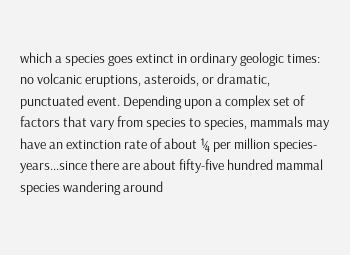which a species goes extinct in ordinary geologic times: no volcanic eruptions, asteroids, or dramatic, punctuated event. Depending upon a complex set of factors that vary from species to species, mammals may have an extinction rate of about ¼ per million species-years…since there are about fifty-five hundred mammal species wandering around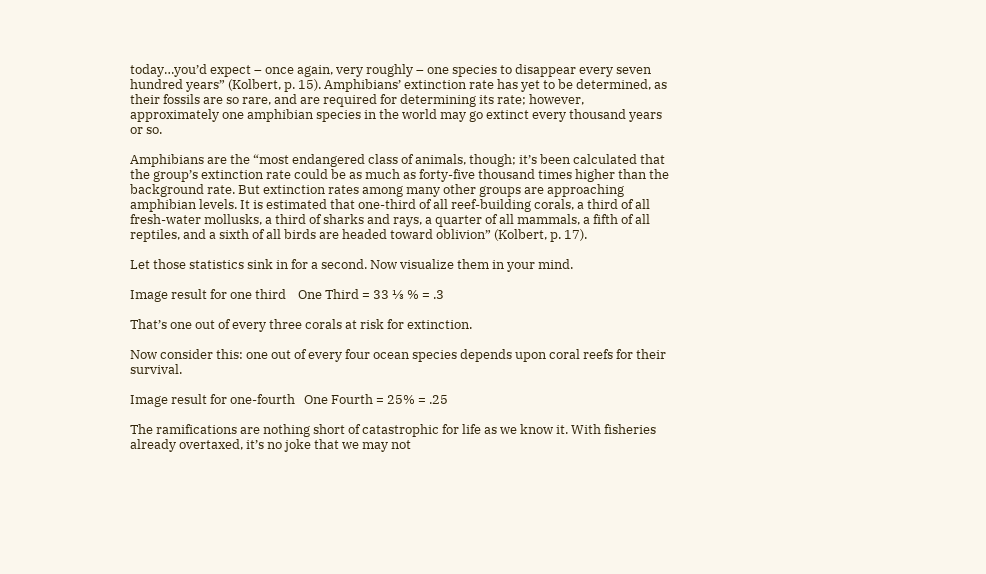today…you’d expect – once again, very roughly – one species to disappear every seven hundred years” (Kolbert, p. 15). Amphibians’ extinction rate has yet to be determined, as their fossils are so rare, and are required for determining its rate; however, approximately one amphibian species in the world may go extinct every thousand years or so.

Amphibians are the “most endangered class of animals, though; it’s been calculated that the group’s extinction rate could be as much as forty-five thousand times higher than the background rate. But extinction rates among many other groups are approaching amphibian levels. It is estimated that one-third of all reef-building corals, a third of all fresh-water mollusks, a third of sharks and rays, a quarter of all mammals, a fifth of all reptiles, and a sixth of all birds are headed toward oblivion” (Kolbert, p. 17).

Let those statistics sink in for a second. Now visualize them in your mind.

Image result for one third    One Third = 33 ⅓ % = .3

That’s one out of every three corals at risk for extinction.

Now consider this: one out of every four ocean species depends upon coral reefs for their survival.

Image result for one-fourth   One Fourth = 25% = .25

The ramifications are nothing short of catastrophic for life as we know it. With fisheries already overtaxed, it’s no joke that we may not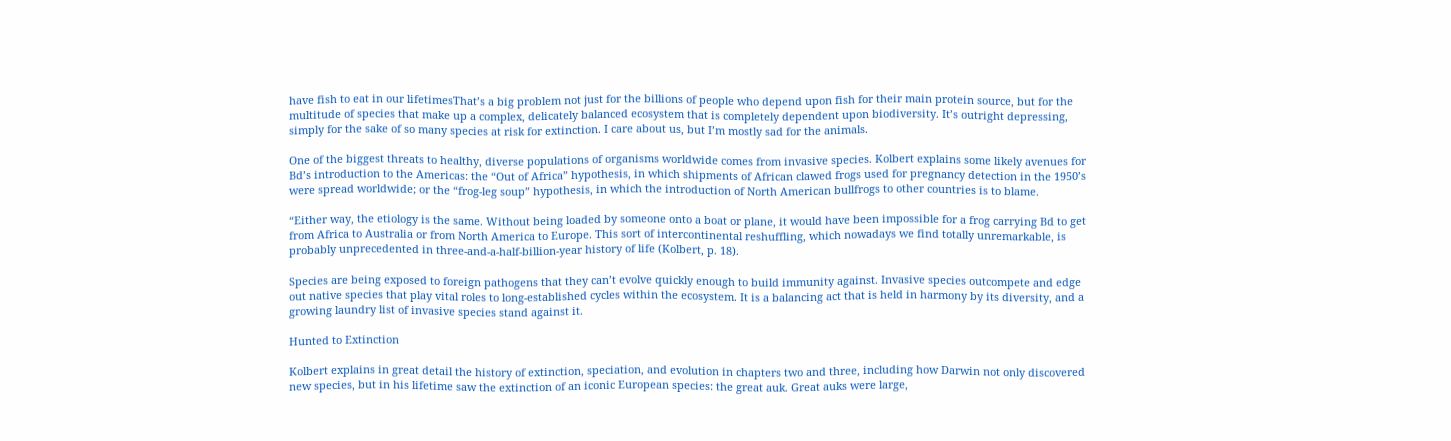have fish to eat in our lifetimesThat’s a big problem not just for the billions of people who depend upon fish for their main protein source, but for the multitude of species that make up a complex, delicately balanced ecosystem that is completely dependent upon biodiversity. It’s outright depressing, simply for the sake of so many species at risk for extinction. I care about us, but I’m mostly sad for the animals.

One of the biggest threats to healthy, diverse populations of organisms worldwide comes from invasive species. Kolbert explains some likely avenues for Bd’s introduction to the Americas: the “Out of Africa” hypothesis, in which shipments of African clawed frogs used for pregnancy detection in the 1950’s were spread worldwide; or the “frog-leg soup” hypothesis, in which the introduction of North American bullfrogs to other countries is to blame.

“Either way, the etiology is the same. Without being loaded by someone onto a boat or plane, it would have been impossible for a frog carrying Bd to get from Africa to Australia or from North America to Europe. This sort of intercontinental reshuffling, which nowadays we find totally unremarkable, is probably unprecedented in three-and-a-half-billion-year history of life (Kolbert, p. 18).

Species are being exposed to foreign pathogens that they can’t evolve quickly enough to build immunity against. Invasive species outcompete and edge out native species that play vital roles to long-established cycles within the ecosystem. It is a balancing act that is held in harmony by its diversity, and a growing laundry list of invasive species stand against it.

Hunted to Extinction

Kolbert explains in great detail the history of extinction, speciation, and evolution in chapters two and three, including how Darwin not only discovered new species, but in his lifetime saw the extinction of an iconic European species: the great auk. Great auks were large,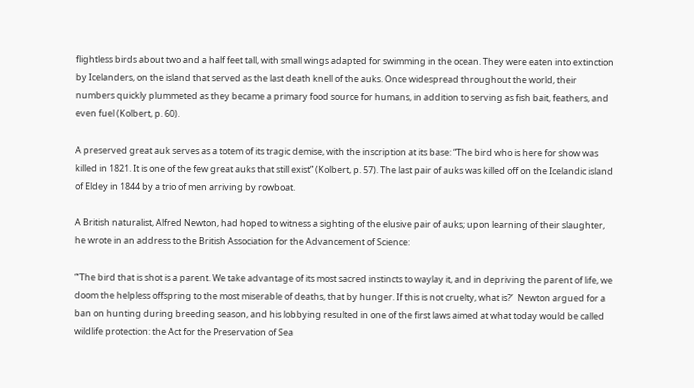flightless birds about two and a half feet tall, with small wings adapted for swimming in the ocean. They were eaten into extinction by Icelanders, on the island that served as the last death knell of the auks. Once widespread throughout the world, their numbers quickly plummeted as they became a primary food source for humans, in addition to serving as fish bait, feathers, and even fuel (Kolbert, p. 60).

A preserved great auk serves as a totem of its tragic demise, with the inscription at its base: “The bird who is here for show was killed in 1821. It is one of the few great auks that still exist” (Kolbert, p. 57). The last pair of auks was killed off on the Icelandic island of Eldey in 1844 by a trio of men arriving by rowboat.

A British naturalist, Alfred Newton, had hoped to witness a sighting of the elusive pair of auks; upon learning of their slaughter, he wrote in an address to the British Association for the Advancement of Science:

“‘The bird that is shot is a parent. We take advantage of its most sacred instincts to waylay it, and in depriving the parent of life, we doom the helpless offspring to the most miserable of deaths, that by hunger. If this is not cruelty, what is?’  Newton argued for a ban on hunting during breeding season, and his lobbying resulted in one of the first laws aimed at what today would be called wildlife protection: the Act for the Preservation of Sea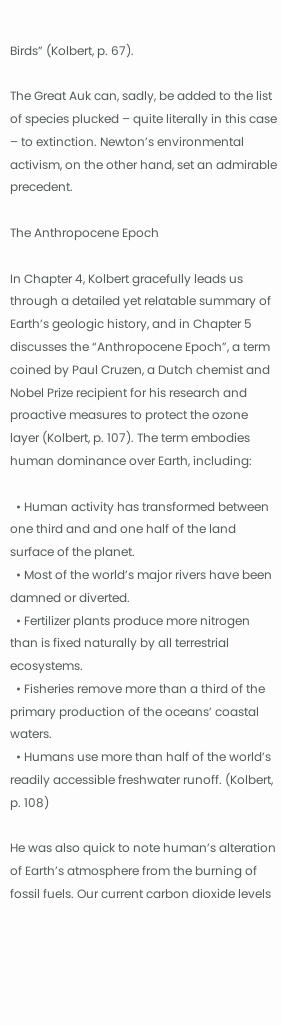Birds” (Kolbert, p. 67).

The Great Auk can, sadly, be added to the list of species plucked – quite literally in this case – to extinction. Newton’s environmental activism, on the other hand, set an admirable precedent.

The Anthropocene Epoch

In Chapter 4, Kolbert gracefully leads us through a detailed yet relatable summary of Earth’s geologic history, and in Chapter 5 discusses the “Anthropocene Epoch”, a term coined by Paul Cruzen, a Dutch chemist and Nobel Prize recipient for his research and proactive measures to protect the ozone layer (Kolbert, p. 107). The term embodies human dominance over Earth, including:

  • Human activity has transformed between one third and and one half of the land surface of the planet.
  • Most of the world’s major rivers have been damned or diverted.
  • Fertilizer plants produce more nitrogen than is fixed naturally by all terrestrial ecosystems.
  • Fisheries remove more than a third of the primary production of the oceans’ coastal waters.
  • Humans use more than half of the world’s readily accessible freshwater runoff. (Kolbert, p. 108)

He was also quick to note human’s alteration of Earth’s atmosphere from the burning of fossil fuels. Our current carbon dioxide levels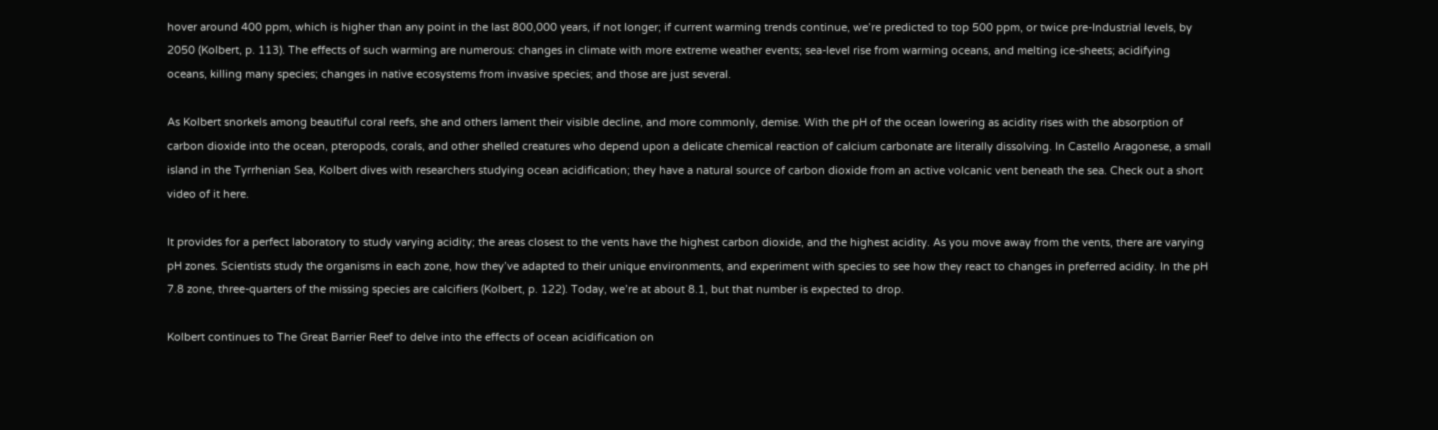hover around 400 ppm, which is higher than any point in the last 800,000 years, if not longer; if current warming trends continue, we’re predicted to top 500 ppm, or twice pre-Industrial levels, by 2050 (Kolbert, p. 113). The effects of such warming are numerous: changes in climate with more extreme weather events; sea-level rise from warming oceans, and melting ice-sheets; acidifying oceans, killing many species; changes in native ecosystems from invasive species; and those are just several.

As Kolbert snorkels among beautiful coral reefs, she and others lament their visible decline, and more commonly, demise. With the pH of the ocean lowering as acidity rises with the absorption of carbon dioxide into the ocean, pteropods, corals, and other shelled creatures who depend upon a delicate chemical reaction of calcium carbonate are literally dissolving. In Castello Aragonese, a small island in the Tyrrhenian Sea, Kolbert dives with researchers studying ocean acidification; they have a natural source of carbon dioxide from an active volcanic vent beneath the sea. Check out a short video of it here.

It provides for a perfect laboratory to study varying acidity; the areas closest to the vents have the highest carbon dioxide, and the highest acidity. As you move away from the vents, there are varying pH zones. Scientists study the organisms in each zone, how they’ve adapted to their unique environments, and experiment with species to see how they react to changes in preferred acidity. In the pH 7.8 zone, three-quarters of the missing species are calcifiers (Kolbert, p. 122). Today, we’re at about 8.1, but that number is expected to drop.

Kolbert continues to The Great Barrier Reef to delve into the effects of ocean acidification on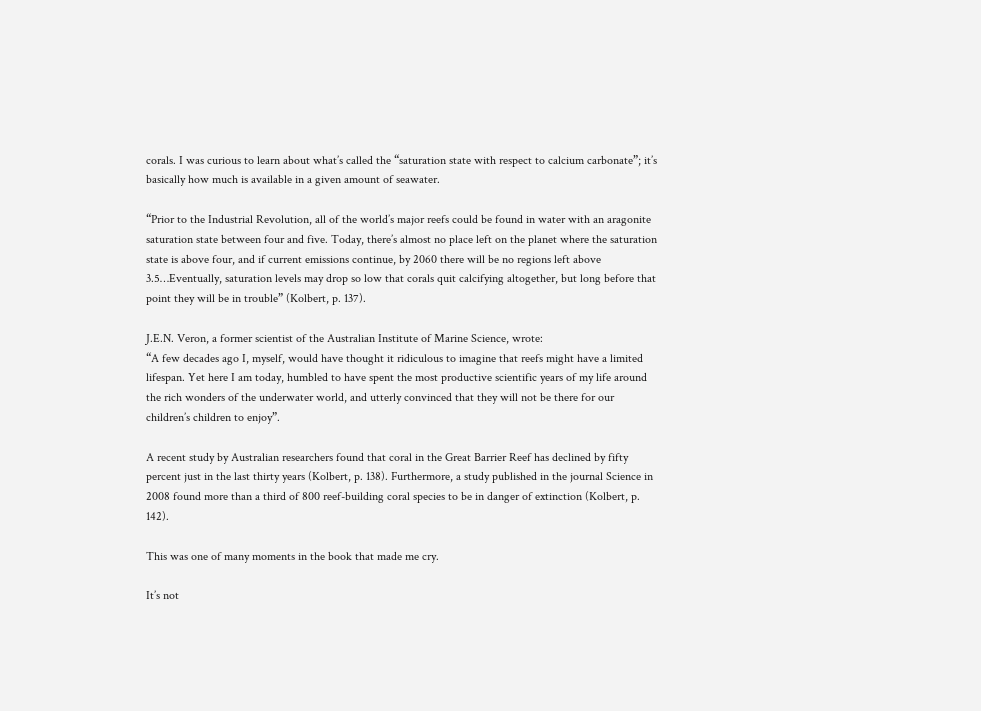corals. I was curious to learn about what’s called the “saturation state with respect to calcium carbonate”; it’s basically how much is available in a given amount of seawater.

“Prior to the Industrial Revolution, all of the world’s major reefs could be found in water with an aragonite saturation state between four and five. Today, there’s almost no place left on the planet where the saturation state is above four, and if current emissions continue, by 2060 there will be no regions left above 3.5…Eventually, saturation levels may drop so low that corals quit calcifying altogether, but long before that point they will be in trouble” (Kolbert, p. 137).

J.E.N. Veron, a former scientist of the Australian Institute of Marine Science, wrote:
“A few decades ago I, myself, would have thought it ridiculous to imagine that reefs might have a limited lifespan. Yet here I am today, humbled to have spent the most productive scientific years of my life around the rich wonders of the underwater world, and utterly convinced that they will not be there for our children’s children to enjoy”.

A recent study by Australian researchers found that coral in the Great Barrier Reef has declined by fifty percent just in the last thirty years (Kolbert, p. 138). Furthermore, a study published in the journal Science in 2008 found more than a third of 800 reef-building coral species to be in danger of extinction (Kolbert, p. 142).

This was one of many moments in the book that made me cry.

It’s not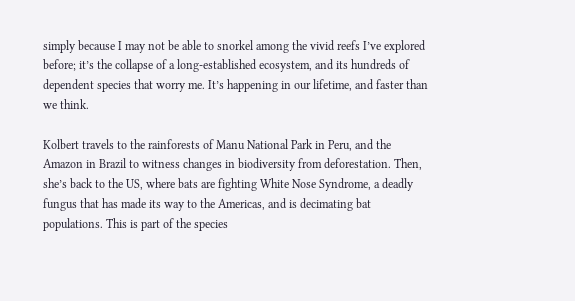simply because I may not be able to snorkel among the vivid reefs I’ve explored before; it’s the collapse of a long-established ecosystem, and its hundreds of dependent species that worry me. It’s happening in our lifetime, and faster than we think.

Kolbert travels to the rainforests of Manu National Park in Peru, and the Amazon in Brazil to witness changes in biodiversity from deforestation. Then, she’s back to the US, where bats are fighting White Nose Syndrome, a deadly fungus that has made its way to the Americas, and is decimating bat populations. This is part of the species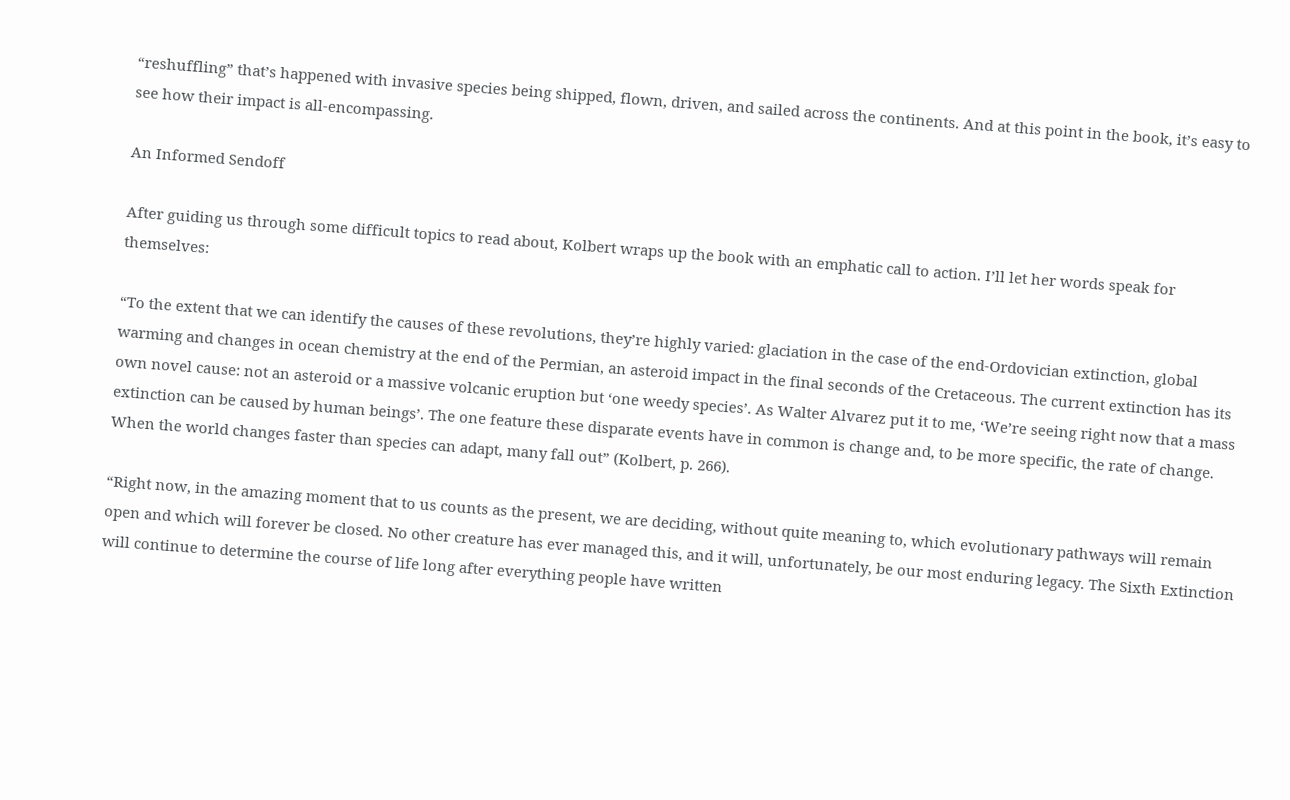“reshuffling” that’s happened with invasive species being shipped, flown, driven, and sailed across the continents. And at this point in the book, it’s easy to see how their impact is all-encompassing.

An Informed Sendoff

After guiding us through some difficult topics to read about, Kolbert wraps up the book with an emphatic call to action. I’ll let her words speak for themselves:

“To the extent that we can identify the causes of these revolutions, they’re highly varied: glaciation in the case of the end-Ordovician extinction, global warming and changes in ocean chemistry at the end of the Permian, an asteroid impact in the final seconds of the Cretaceous. The current extinction has its own novel cause: not an asteroid or a massive volcanic eruption but ‘one weedy species’. As Walter Alvarez put it to me, ‘We’re seeing right now that a mass extinction can be caused by human beings’. The one feature these disparate events have in common is change and, to be more specific, the rate of change. When the world changes faster than species can adapt, many fall out” (Kolbert, p. 266).

“Right now, in the amazing moment that to us counts as the present, we are deciding, without quite meaning to, which evolutionary pathways will remain open and which will forever be closed. No other creature has ever managed this, and it will, unfortunately, be our most enduring legacy. The Sixth Extinction will continue to determine the course of life long after everything people have written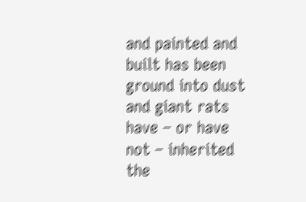and painted and built has been ground into dust and giant rats have – or have not – inherited the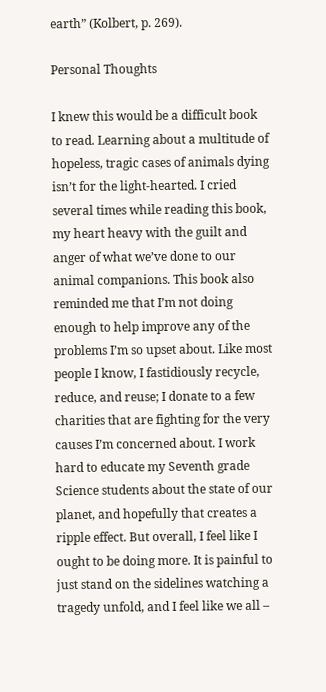earth” (Kolbert, p. 269).

Personal Thoughts

I knew this would be a difficult book to read. Learning about a multitude of hopeless, tragic cases of animals dying isn’t for the light-hearted. I cried several times while reading this book, my heart heavy with the guilt and anger of what we’ve done to our animal companions. This book also reminded me that I’m not doing enough to help improve any of the problems I’m so upset about. Like most people I know, I fastidiously recycle, reduce, and reuse; I donate to a few charities that are fighting for the very causes I’m concerned about. I work hard to educate my Seventh grade Science students about the state of our planet, and hopefully that creates a ripple effect. But overall, I feel like I ought to be doing more. It is painful to just stand on the sidelines watching a tragedy unfold, and I feel like we all –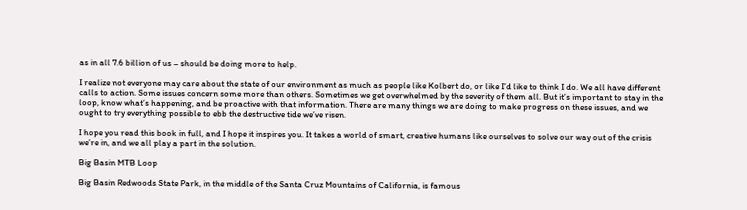as in all 7.6 billion of us – should be doing more to help.

I realize not everyone may care about the state of our environment as much as people like Kolbert do, or like I’d like to think I do. We all have different calls to action. Some issues concern some more than others. Sometimes we get overwhelmed by the severity of them all. But it’s important to stay in the loop, know what’s happening, and be proactive with that information. There are many things we are doing to make progress on these issues, and we ought to try everything possible to ebb the destructive tide we’ve risen.

I hope you read this book in full, and I hope it inspires you. It takes a world of smart, creative humans like ourselves to solve our way out of the crisis we’re in, and we all play a part in the solution.

Big Basin MTB Loop

Big Basin Redwoods State Park, in the middle of the Santa Cruz Mountains of California, is famous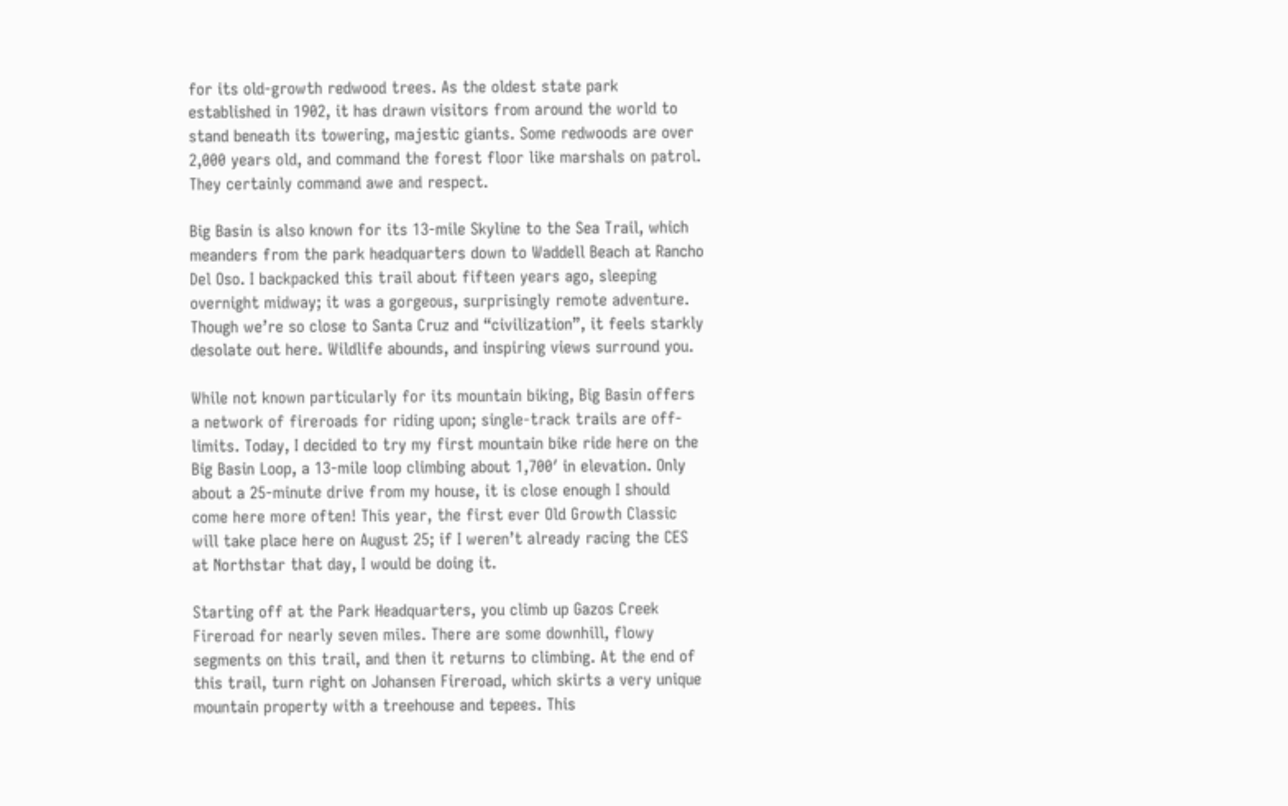for its old-growth redwood trees. As the oldest state park established in 1902, it has drawn visitors from around the world to stand beneath its towering, majestic giants. Some redwoods are over 2,000 years old, and command the forest floor like marshals on patrol. They certainly command awe and respect.

Big Basin is also known for its 13-mile Skyline to the Sea Trail, which meanders from the park headquarters down to Waddell Beach at Rancho Del Oso. I backpacked this trail about fifteen years ago, sleeping overnight midway; it was a gorgeous, surprisingly remote adventure. Though we’re so close to Santa Cruz and “civilization”, it feels starkly desolate out here. Wildlife abounds, and inspiring views surround you.

While not known particularly for its mountain biking, Big Basin offers a network of fireroads for riding upon; single-track trails are off-limits. Today, I decided to try my first mountain bike ride here on the Big Basin Loop, a 13-mile loop climbing about 1,700′ in elevation. Only about a 25-minute drive from my house, it is close enough I should come here more often! This year, the first ever Old Growth Classic will take place here on August 25; if I weren’t already racing the CES at Northstar that day, I would be doing it.

Starting off at the Park Headquarters, you climb up Gazos Creek Fireroad for nearly seven miles. There are some downhill, flowy segments on this trail, and then it returns to climbing. At the end of this trail, turn right on Johansen Fireroad, which skirts a very unique mountain property with a treehouse and tepees. This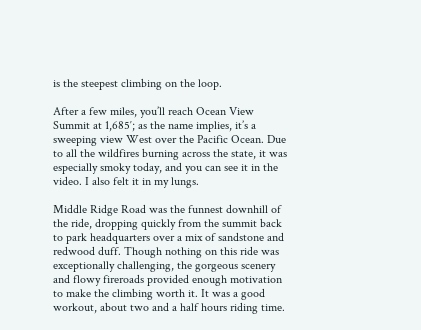is the steepest climbing on the loop.

After a few miles, you’ll reach Ocean View Summit at 1,685′; as the name implies, it’s a sweeping view West over the Pacific Ocean. Due to all the wildfires burning across the state, it was especially smoky today, and you can see it in the video. I also felt it in my lungs.

Middle Ridge Road was the funnest downhill of the ride, dropping quickly from the summit back to park headquarters over a mix of sandstone and redwood duff. Though nothing on this ride was exceptionally challenging, the gorgeous scenery and flowy fireroads provided enough motivation to make the climbing worth it. It was a good workout, about two and a half hours riding time.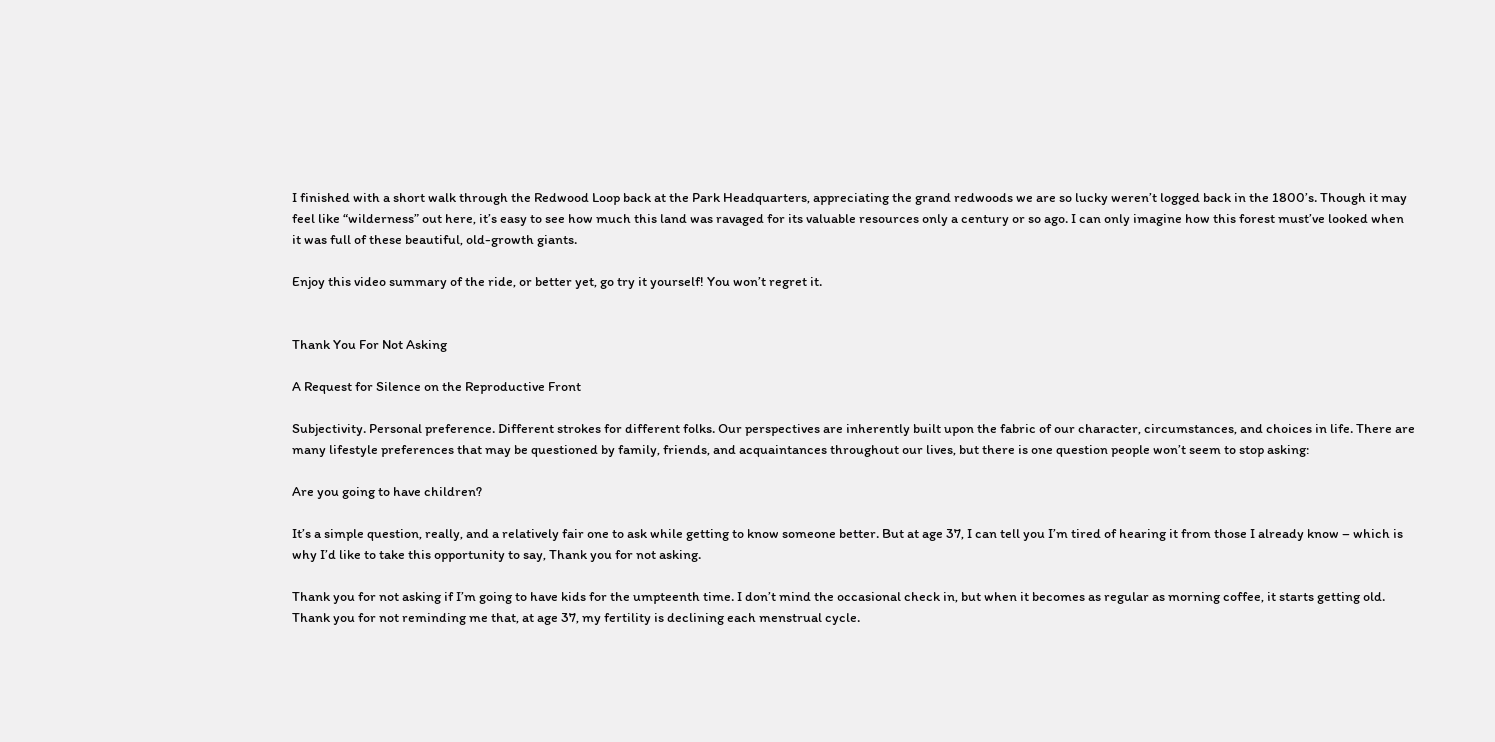I finished with a short walk through the Redwood Loop back at the Park Headquarters, appreciating the grand redwoods we are so lucky weren’t logged back in the 1800’s. Though it may feel like “wilderness” out here, it’s easy to see how much this land was ravaged for its valuable resources only a century or so ago. I can only imagine how this forest must’ve looked when it was full of these beautiful, old-growth giants.

Enjoy this video summary of the ride, or better yet, go try it yourself! You won’t regret it.


Thank You For Not Asking

A Request for Silence on the Reproductive Front

Subjectivity. Personal preference. Different strokes for different folks. Our perspectives are inherently built upon the fabric of our character, circumstances, and choices in life. There are many lifestyle preferences that may be questioned by family, friends, and acquaintances throughout our lives, but there is one question people won’t seem to stop asking:

Are you going to have children?

It’s a simple question, really, and a relatively fair one to ask while getting to know someone better. But at age 37, I can tell you I’m tired of hearing it from those I already know – which is why I’d like to take this opportunity to say, Thank you for not asking.

Thank you for not asking if I’m going to have kids for the umpteenth time. I don’t mind the occasional check in, but when it becomes as regular as morning coffee, it starts getting old. Thank you for not reminding me that, at age 37, my fertility is declining each menstrual cycle.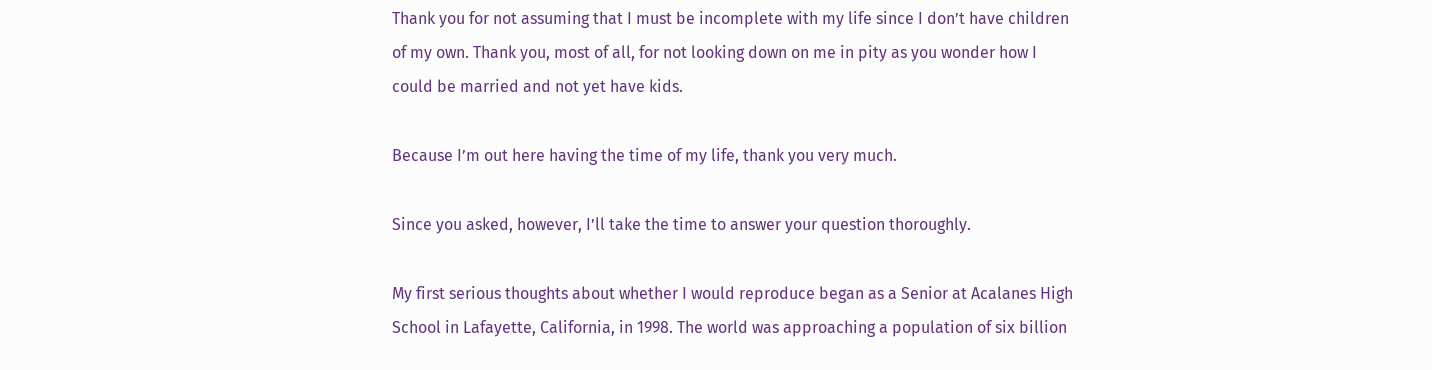Thank you for not assuming that I must be incomplete with my life since I don’t have children of my own. Thank you, most of all, for not looking down on me in pity as you wonder how I could be married and not yet have kids.

Because I’m out here having the time of my life, thank you very much.

Since you asked, however, I’ll take the time to answer your question thoroughly.

My first serious thoughts about whether I would reproduce began as a Senior at Acalanes High School in Lafayette, California, in 1998. The world was approaching a population of six billion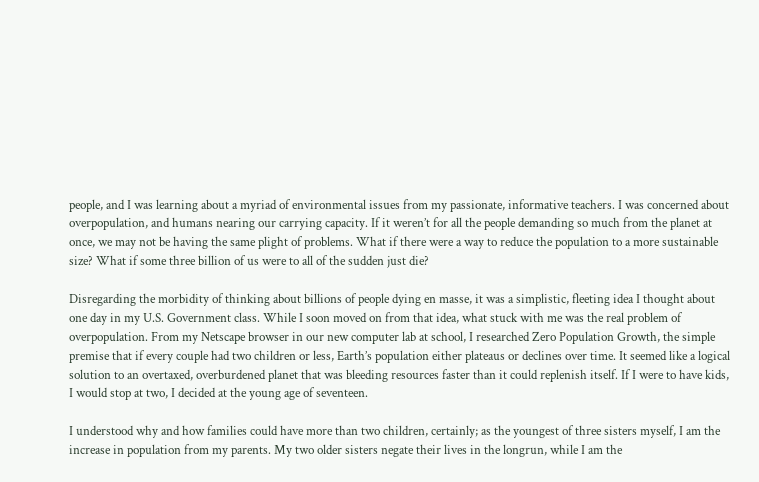people, and I was learning about a myriad of environmental issues from my passionate, informative teachers. I was concerned about overpopulation, and humans nearing our carrying capacity. If it weren’t for all the people demanding so much from the planet at once, we may not be having the same plight of problems. What if there were a way to reduce the population to a more sustainable size? What if some three billion of us were to all of the sudden just die?

Disregarding the morbidity of thinking about billions of people dying en masse, it was a simplistic, fleeting idea I thought about one day in my U.S. Government class. While I soon moved on from that idea, what stuck with me was the real problem of overpopulation. From my Netscape browser in our new computer lab at school, I researched Zero Population Growth, the simple premise that if every couple had two children or less, Earth’s population either plateaus or declines over time. It seemed like a logical solution to an overtaxed, overburdened planet that was bleeding resources faster than it could replenish itself. If I were to have kids, I would stop at two, I decided at the young age of seventeen.

I understood why and how families could have more than two children, certainly; as the youngest of three sisters myself, I am the increase in population from my parents. My two older sisters negate their lives in the longrun, while I am the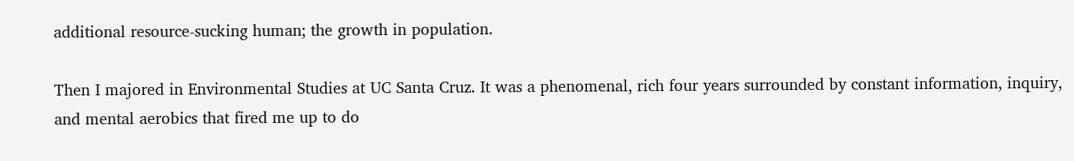additional resource-sucking human; the growth in population.

Then I majored in Environmental Studies at UC Santa Cruz. It was a phenomenal, rich four years surrounded by constant information, inquiry, and mental aerobics that fired me up to do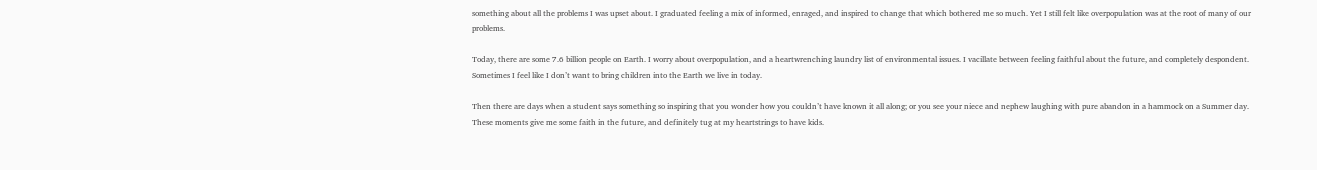something about all the problems I was upset about. I graduated feeling a mix of informed, enraged, and inspired to change that which bothered me so much. Yet I still felt like overpopulation was at the root of many of our problems.

Today, there are some 7.6 billion people on Earth. I worry about overpopulation, and a heartwrenching laundry list of environmental issues. I vacillate between feeling faithful about the future, and completely despondent. Sometimes I feel like I don’t want to bring children into the Earth we live in today.

Then there are days when a student says something so inspiring that you wonder how you couldn’t have known it all along; or you see your niece and nephew laughing with pure abandon in a hammock on a Summer day. These moments give me some faith in the future, and definitely tug at my heartstrings to have kids.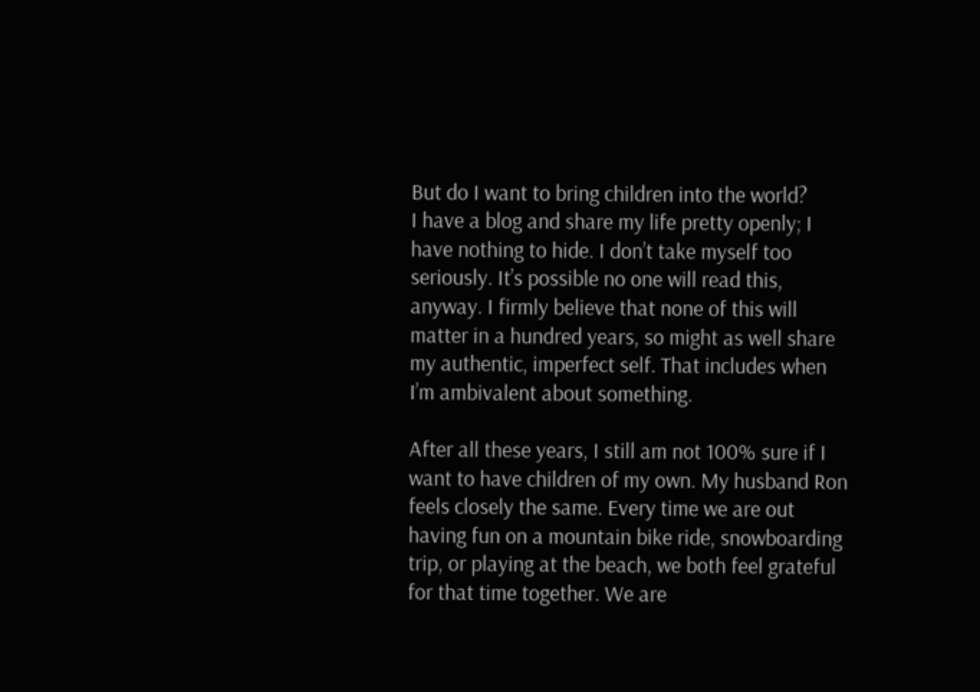But do I want to bring children into the world?
I have a blog and share my life pretty openly; I have nothing to hide. I don’t take myself too seriously. It’s possible no one will read this, anyway. I firmly believe that none of this will matter in a hundred years, so might as well share my authentic, imperfect self. That includes when I’m ambivalent about something.

After all these years, I still am not 100% sure if I want to have children of my own. My husband Ron feels closely the same. Every time we are out having fun on a mountain bike ride, snowboarding trip, or playing at the beach, we both feel grateful for that time together. We are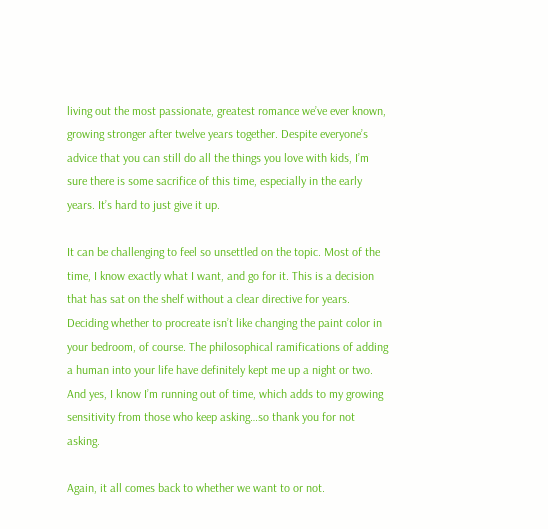living out the most passionate, greatest romance we’ve ever known, growing stronger after twelve years together. Despite everyone’s advice that you can still do all the things you love with kids, I’m sure there is some sacrifice of this time, especially in the early years. It’s hard to just give it up.

It can be challenging to feel so unsettled on the topic. Most of the time, I know exactly what I want, and go for it. This is a decision that has sat on the shelf without a clear directive for years. Deciding whether to procreate isn’t like changing the paint color in your bedroom, of course. The philosophical ramifications of adding a human into your life have definitely kept me up a night or two. And yes, I know I’m running out of time, which adds to my growing sensitivity from those who keep asking…so thank you for not asking.

Again, it all comes back to whether we want to or not.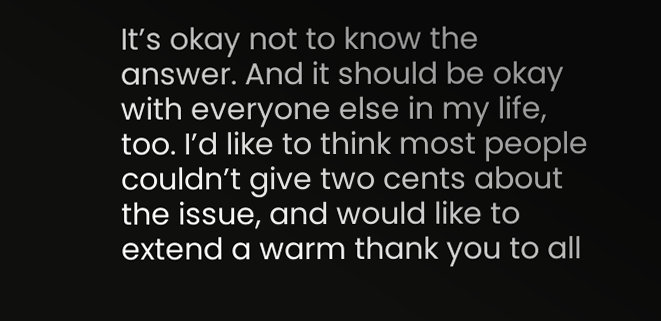It’s okay not to know the answer. And it should be okay with everyone else in my life, too. I’d like to think most people couldn’t give two cents about the issue, and would like to extend a warm thank you to all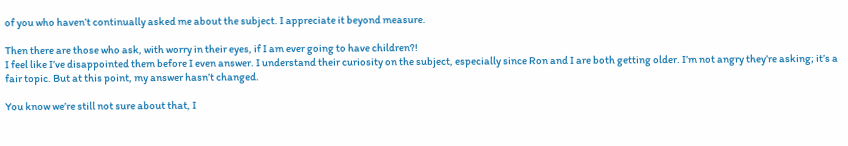of you who haven’t continually asked me about the subject. I appreciate it beyond measure.

Then there are those who ask, with worry in their eyes, if I am ever going to have children?!
I feel like I’ve disappointed them before I even answer. I understand their curiosity on the subject, especially since Ron and I are both getting older. I’m not angry they’re asking; it’s a fair topic. But at this point, my answer hasn’t changed.

You know we’re still not sure about that, I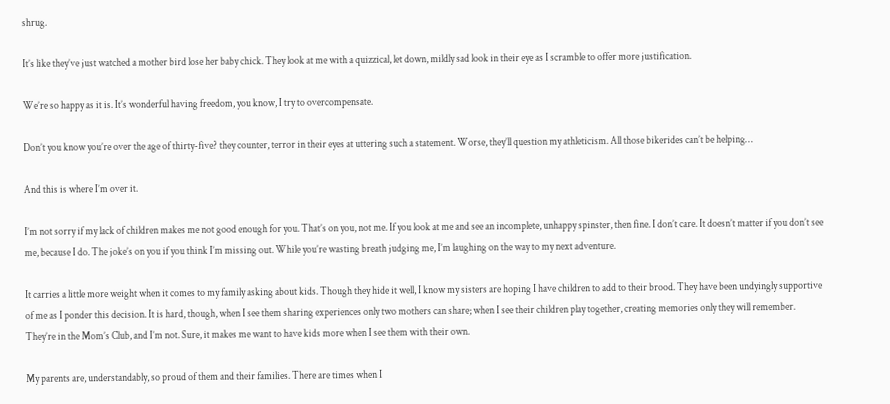shrug.

It’s like they’ve just watched a mother bird lose her baby chick. They look at me with a quizzical, let down, mildly sad look in their eye as I scramble to offer more justification.

We’re so happy as it is. It’s wonderful having freedom, you know, I try to overcompensate.

Don’t you know you’re over the age of thirty-five? they counter, terror in their eyes at uttering such a statement. Worse, they’ll question my athleticism. All those bikerides can’t be helping…

And this is where I’m over it.

I’m not sorry if my lack of children makes me not good enough for you. That’s on you, not me. If you look at me and see an incomplete, unhappy spinster, then fine. I don’t care. It doesn’t matter if you don’t see me, because I do. The joke’s on you if you think I’m missing out. While you’re wasting breath judging me, I’m laughing on the way to my next adventure.

It carries a little more weight when it comes to my family asking about kids. Though they hide it well, I know my sisters are hoping I have children to add to their brood. They have been undyingly supportive of me as I ponder this decision. It is hard, though, when I see them sharing experiences only two mothers can share; when I see their children play together, creating memories only they will remember. They’re in the Mom’s Club, and I’m not. Sure, it makes me want to have kids more when I see them with their own.

My parents are, understandably, so proud of them and their families. There are times when I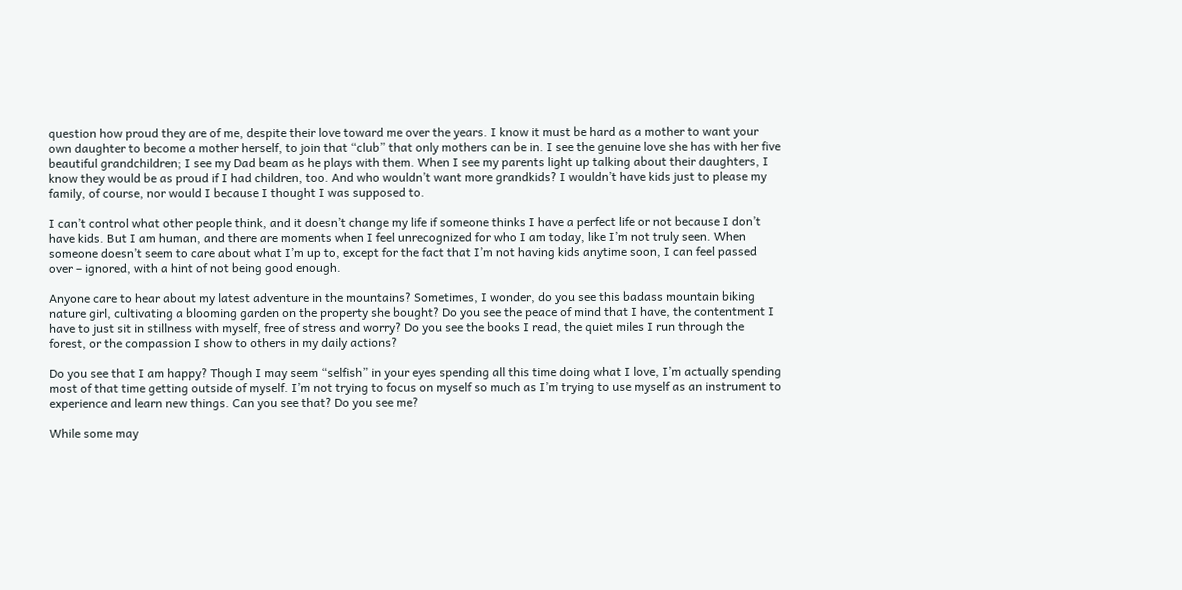question how proud they are of me, despite their love toward me over the years. I know it must be hard as a mother to want your own daughter to become a mother herself, to join that “club” that only mothers can be in. I see the genuine love she has with her five beautiful grandchildren; I see my Dad beam as he plays with them. When I see my parents light up talking about their daughters, I know they would be as proud if I had children, too. And who wouldn’t want more grandkids? I wouldn’t have kids just to please my family, of course, nor would I because I thought I was supposed to.

I can’t control what other people think, and it doesn’t change my life if someone thinks I have a perfect life or not because I don’t have kids. But I am human, and there are moments when I feel unrecognized for who I am today, like I’m not truly seen. When someone doesn’t seem to care about what I’m up to, except for the fact that I’m not having kids anytime soon, I can feel passed over – ignored, with a hint of not being good enough.

Anyone care to hear about my latest adventure in the mountains? Sometimes, I wonder, do you see this badass mountain biking nature girl, cultivating a blooming garden on the property she bought? Do you see the peace of mind that I have, the contentment I have to just sit in stillness with myself, free of stress and worry? Do you see the books I read, the quiet miles I run through the forest, or the compassion I show to others in my daily actions?

Do you see that I am happy? Though I may seem “selfish” in your eyes spending all this time doing what I love, I’m actually spending most of that time getting outside of myself. I’m not trying to focus on myself so much as I’m trying to use myself as an instrument to experience and learn new things. Can you see that? Do you see me?

While some may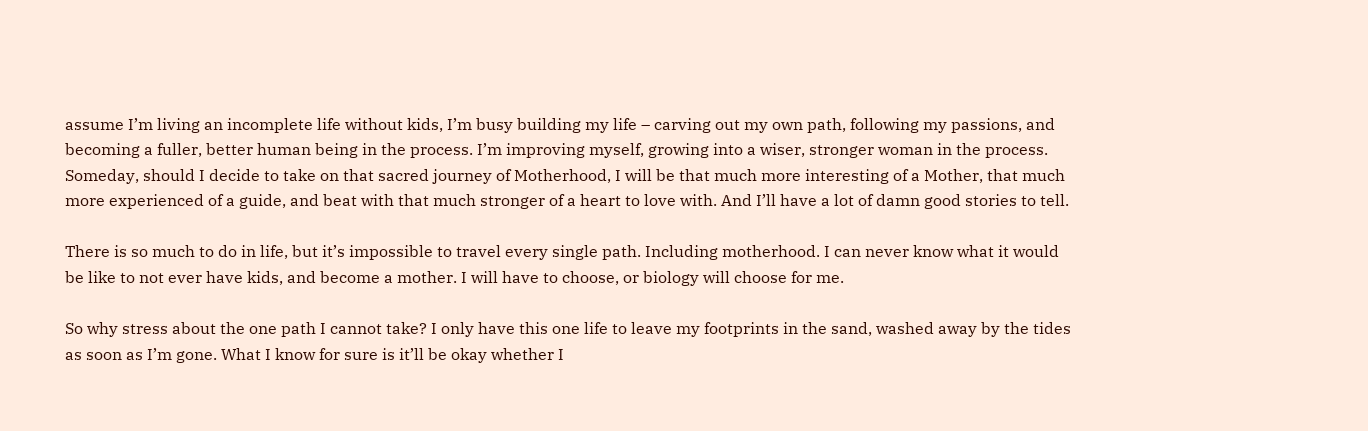assume I’m living an incomplete life without kids, I’m busy building my life – carving out my own path, following my passions, and becoming a fuller, better human being in the process. I’m improving myself, growing into a wiser, stronger woman in the process. Someday, should I decide to take on that sacred journey of Motherhood, I will be that much more interesting of a Mother, that much more experienced of a guide, and beat with that much stronger of a heart to love with. And I’ll have a lot of damn good stories to tell.

There is so much to do in life, but it’s impossible to travel every single path. Including motherhood. I can never know what it would be like to not ever have kids, and become a mother. I will have to choose, or biology will choose for me.

So why stress about the one path I cannot take? I only have this one life to leave my footprints in the sand, washed away by the tides as soon as I’m gone. What I know for sure is it’ll be okay whether I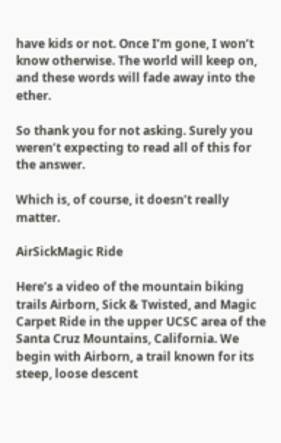have kids or not. Once I’m gone, I won’t know otherwise. The world will keep on, and these words will fade away into the ether.

So thank you for not asking. Surely you weren’t expecting to read all of this for the answer.

Which is, of course, it doesn’t really matter.

AirSickMagic Ride

Here’s a video of the mountain biking trails Airborn, Sick & Twisted, and Magic Carpet Ride in the upper UCSC area of the Santa Cruz Mountains, California. We begin with Airborn, a trail known for its steep, loose descent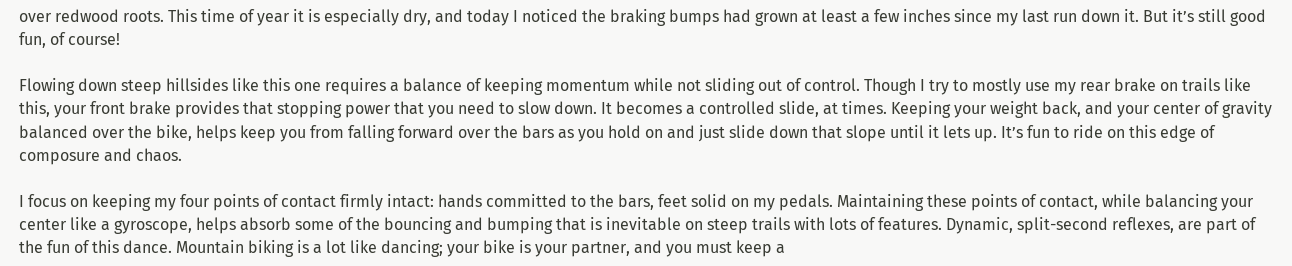over redwood roots. This time of year it is especially dry, and today I noticed the braking bumps had grown at least a few inches since my last run down it. But it’s still good fun, of course!

Flowing down steep hillsides like this one requires a balance of keeping momentum while not sliding out of control. Though I try to mostly use my rear brake on trails like this, your front brake provides that stopping power that you need to slow down. It becomes a controlled slide, at times. Keeping your weight back, and your center of gravity balanced over the bike, helps keep you from falling forward over the bars as you hold on and just slide down that slope until it lets up. It’s fun to ride on this edge of composure and chaos.

I focus on keeping my four points of contact firmly intact: hands committed to the bars, feet solid on my pedals. Maintaining these points of contact, while balancing your center like a gyroscope, helps absorb some of the bouncing and bumping that is inevitable on steep trails with lots of features. Dynamic, split-second reflexes, are part of the fun of this dance. Mountain biking is a lot like dancing; your bike is your partner, and you must keep a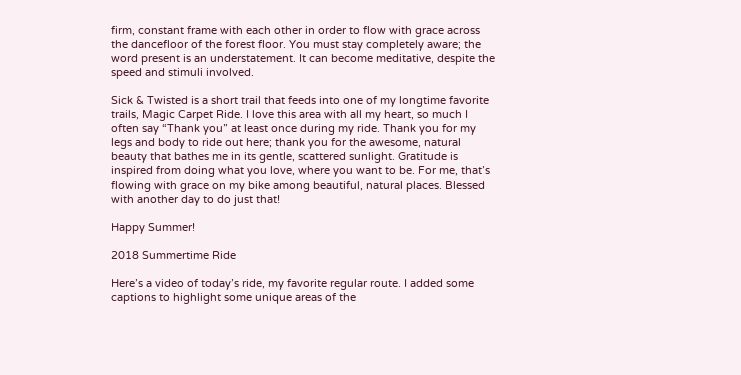firm, constant frame with each other in order to flow with grace across the dancefloor of the forest floor. You must stay completely aware; the word present is an understatement. It can become meditative, despite the speed and stimuli involved.

Sick & Twisted is a short trail that feeds into one of my longtime favorite trails, Magic Carpet Ride. I love this area with all my heart, so much I often say “Thank you” at least once during my ride. Thank you for my legs and body to ride out here; thank you for the awesome, natural beauty that bathes me in its gentle, scattered sunlight. Gratitude is inspired from doing what you love, where you want to be. For me, that’s flowing with grace on my bike among beautiful, natural places. Blessed with another day to do just that!

Happy Summer!

2018 Summertime Ride

Here’s a video of today’s ride, my favorite regular route. I added some captions to highlight some unique areas of the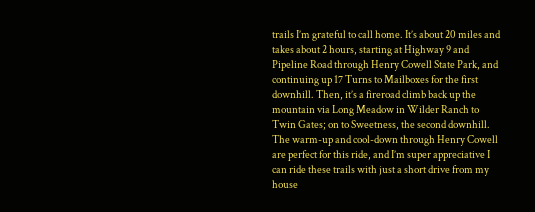trails I’m grateful to call home. It’s about 20 miles and takes about 2 hours, starting at Highway 9 and Pipeline Road through Henry Cowell State Park, and continuing up 17 Turns to Mailboxes for the first downhill. Then, it’s a fireroad climb back up the mountain via Long Meadow in Wilder Ranch to Twin Gates; on to Sweetness, the second downhill. The warm-up and cool-down through Henry Cowell are perfect for this ride, and I’m super appreciative I can ride these trails with just a short drive from my house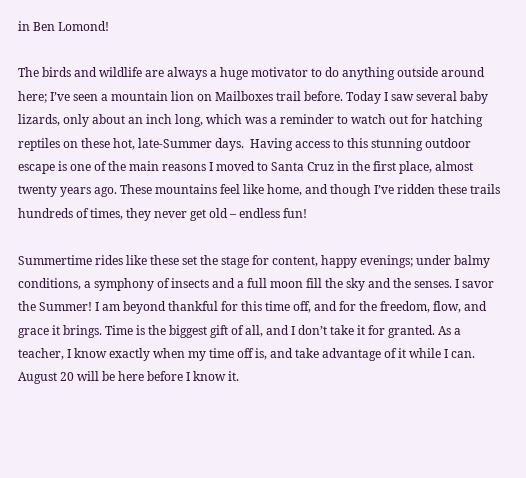in Ben Lomond!

The birds and wildlife are always a huge motivator to do anything outside around here; I’ve seen a mountain lion on Mailboxes trail before. Today I saw several baby lizards, only about an inch long, which was a reminder to watch out for hatching reptiles on these hot, late-Summer days.  Having access to this stunning outdoor escape is one of the main reasons I moved to Santa Cruz in the first place, almost twenty years ago. These mountains feel like home, and though I’ve ridden these trails hundreds of times, they never get old – endless fun!

Summertime rides like these set the stage for content, happy evenings; under balmy conditions, a symphony of insects and a full moon fill the sky and the senses. I savor the Summer! I am beyond thankful for this time off, and for the freedom, flow, and grace it brings. Time is the biggest gift of all, and I don’t take it for granted. As a teacher, I know exactly when my time off is, and take advantage of it while I can. August 20 will be here before I know it.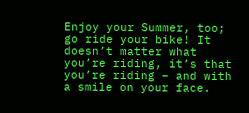Enjoy your Summer, too; go ride your bike! It doesn’t matter what you’re riding, it’s that you’re riding – and with a smile on your face.